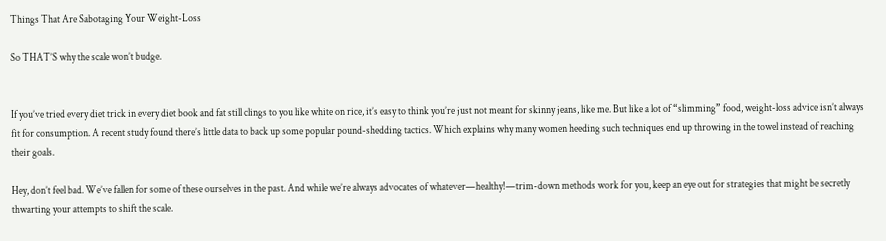Things That Are Sabotaging Your Weight-Loss

So THAT’S why the scale won’t budge.


If you’ve tried every diet trick in every diet book and fat still clings to you like white on rice, it’s easy to think you’re just not meant for skinny jeans, like me. But like a lot of “slimming” food, weight-loss advice isn’t always fit for consumption. A recent study found there’s little data to back up some popular pound-shedding tactics. Which explains why many women heeding such techniques end up throwing in the towel instead of reaching their goals.

Hey, don’t feel bad. We’ve fallen for some of these ourselves in the past. And while we’re always advocates of whatever—healthy!—trim-down methods work for you, keep an eye out for strategies that might be secretly thwarting your attempts to shift the scale.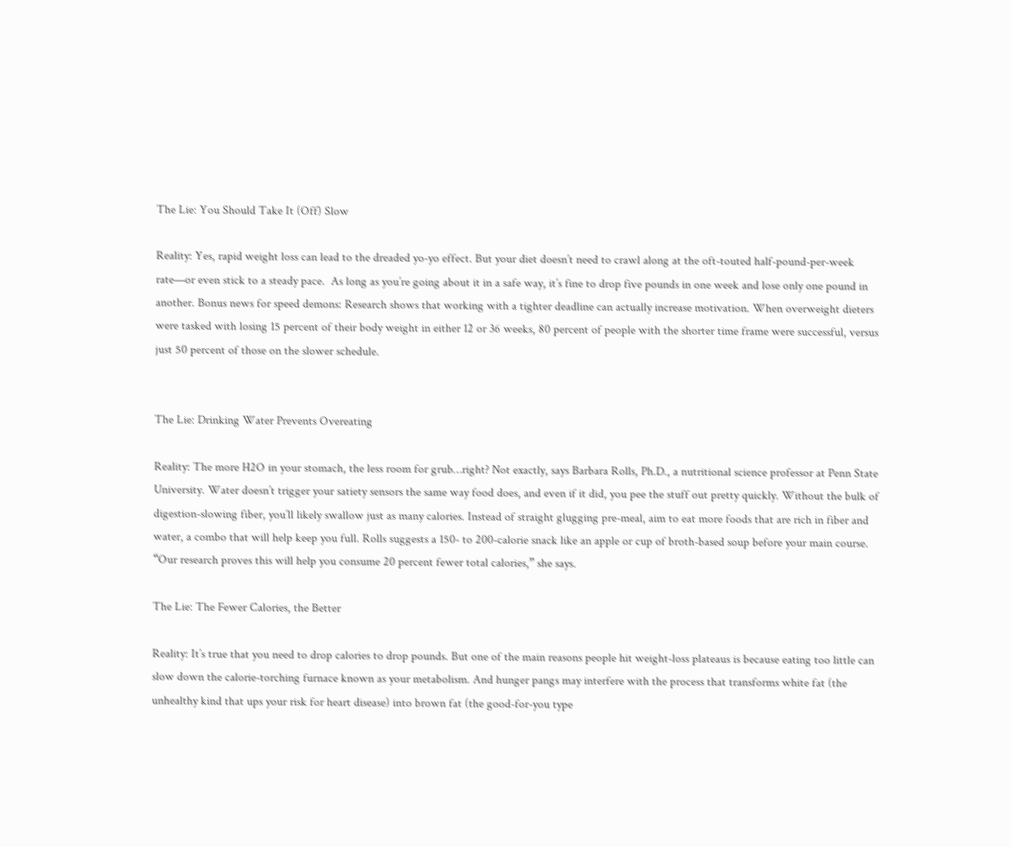The Lie: You Should Take It (Off) Slow

Reality: Yes, rapid weight loss can lead to the dreaded yo-yo effect. But your diet doesn’t need to crawl along at the oft-touted half-pound-per-week rate—or even stick to a steady pace.  As long as you’re going about it in a safe way, it’s fine to drop five pounds in one week and lose only one pound in another. Bonus news for speed demons: Research shows that working with a tighter deadline can actually increase motivation. When overweight dieters were tasked with losing 15 percent of their body weight in either 12 or 36 weeks, 80 percent of people with the shorter time frame were successful, versus just 50 percent of those on the slower schedule.


The Lie: Drinking Water Prevents Overeating

Reality: The more H2O in your stomach, the less room for grub…right? Not exactly, says Barbara Rolls, Ph.D., a nutritional science professor at Penn State University. Water doesn’t trigger your satiety sensors the same way food does, and even if it did, you pee the stuff out pretty quickly. Without the bulk of digestion-slowing fiber, you’ll likely swallow just as many calories. Instead of straight glugging pre-meal, aim to eat more foods that are rich in fiber and water, a combo that will help keep you full. Rolls suggests a 150- to 200-calorie snack like an apple or cup of broth-based soup before your main course. “Our research proves this will help you consume 20 percent fewer total calories,” she says.

The Lie: The Fewer Calories, the Better

Reality: It’s true that you need to drop calories to drop pounds. But one of the main reasons people hit weight-loss plateaus is because eating too little can slow down the calorie-torching furnace known as your metabolism. And hunger pangs may interfere with the process that transforms white fat (the unhealthy kind that ups your risk for heart disease) into brown fat (the good-for-you type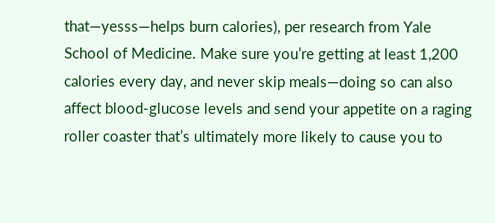that—yesss—helps burn calories), per research from Yale School of Medicine. Make sure you’re getting at least 1,200 calories every day, and never skip meals—doing so can also affect blood-glucose levels and send your appetite on a raging roller coaster that’s ultimately more likely to cause you to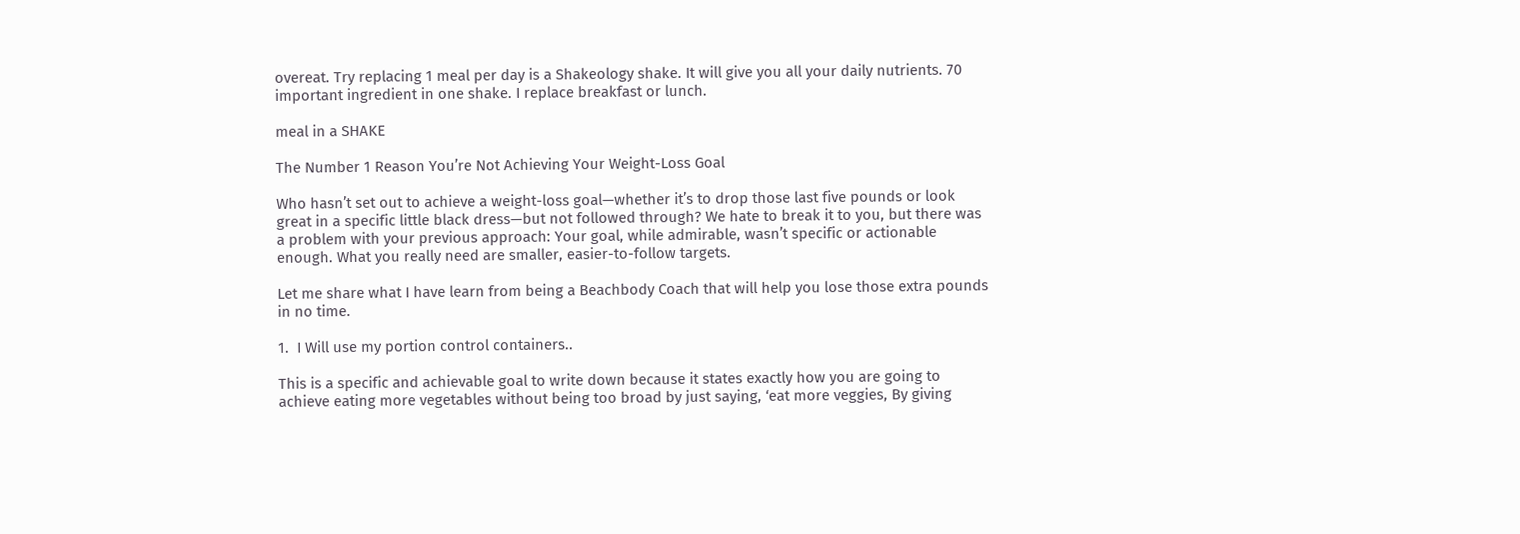overeat. Try replacing 1 meal per day is a Shakeology shake. It will give you all your daily nutrients. 70 important ingredient in one shake. I replace breakfast or lunch.

meal in a SHAKE

The Number 1 Reason You’re Not Achieving Your Weight-Loss Goal

Who hasn’t set out to achieve a weight-loss goal—whether it’s to drop those last five pounds or look great in a specific little black dress—but not followed through? We hate to break it to you, but there was a problem with your previous approach: Your goal, while admirable, wasn’t specific or actionable enough. What you really need are smaller, easier-to-follow targets.

Let me share what I have learn from being a Beachbody Coach that will help you lose those extra pounds in no time.

1.  I Will use my portion control containers..

This is a specific and achievable goal to write down because it states exactly how you are going to achieve eating more vegetables without being too broad by just saying, ‘eat more veggies, By giving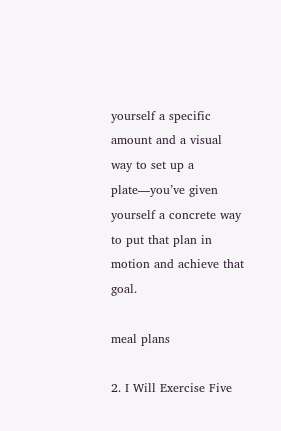yourself a specific amount and a visual way to set up a plate—you’ve given yourself a concrete way to put that plan in motion and achieve that goal.

meal plans

2. I Will Exercise Five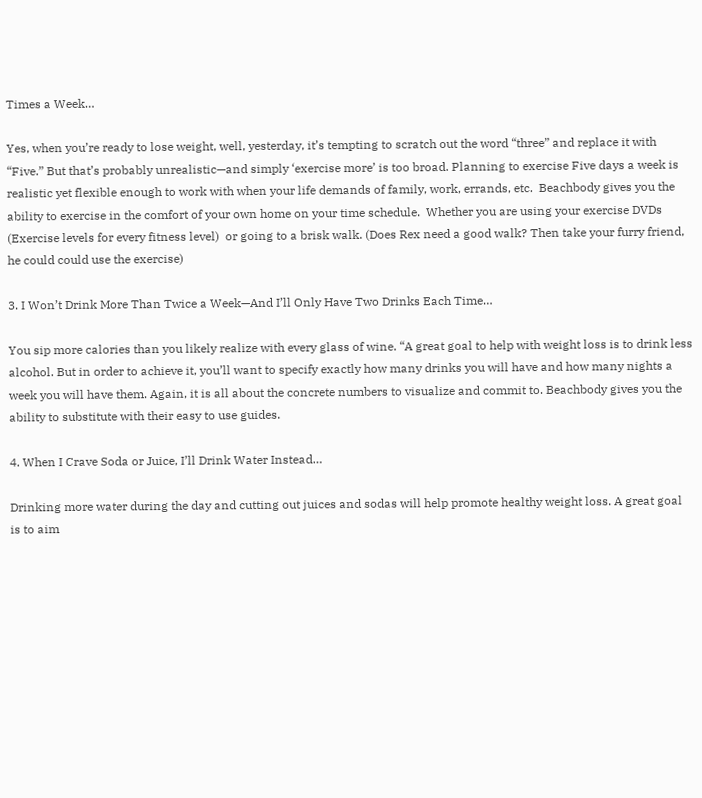Times a Week…

Yes, when you’re ready to lose weight, well, yesterday, it’s tempting to scratch out the word “three” and replace it with “Five.” But that’s probably unrealistic—and simply ‘exercise more’ is too broad. Planning to exercise Five days a week is realistic yet flexible enough to work with when your life demands of family, work, errands, etc.  Beachbody gives you the ability to exercise in the comfort of your own home on your time schedule.  Whether you are using your exercise DVDs (Exercise levels for every fitness level)  or going to a brisk walk. (Does Rex need a good walk? Then take your furry friend, he could could use the exercise)

3. I Won’t Drink More Than Twice a Week—And I’ll Only Have Two Drinks Each Time…

You sip more calories than you likely realize with every glass of wine. “A great goal to help with weight loss is to drink less alcohol. But in order to achieve it, you’ll want to specify exactly how many drinks you will have and how many nights a week you will have them. Again, it is all about the concrete numbers to visualize and commit to. Beachbody gives you the ability to substitute with their easy to use guides.

4. When I Crave Soda or Juice, I’ll Drink Water Instead…

Drinking more water during the day and cutting out juices and sodas will help promote healthy weight loss. A great goal is to aim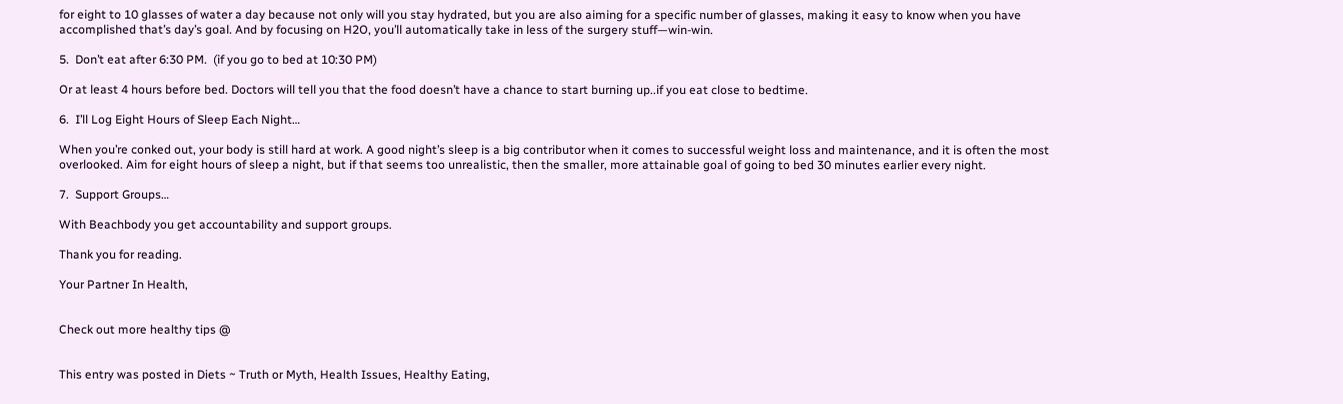for eight to 10 glasses of water a day because not only will you stay hydrated, but you are also aiming for a specific number of glasses, making it easy to know when you have accomplished that’s day’s goal. And by focusing on H2O, you’ll automatically take in less of the surgery stuff—win-win.

5.  Don’t eat after 6:30 PM.  (if you go to bed at 10:30 PM)

Or at least 4 hours before bed. Doctors will tell you that the food doesn’t have a chance to start burning up..if you eat close to bedtime.

6.  I’ll Log Eight Hours of Sleep Each Night…

When you’re conked out, your body is still hard at work. A good night’s sleep is a big contributor when it comes to successful weight loss and maintenance, and it is often the most overlooked. Aim for eight hours of sleep a night, but if that seems too unrealistic, then the smaller, more attainable goal of going to bed 30 minutes earlier every night.

7.  Support Groups…

With Beachbody you get accountability and support groups.

Thank you for reading.

Your Partner In Health,


Check out more healthy tips @


This entry was posted in Diets ~ Truth or Myth, Health Issues, Healthy Eating,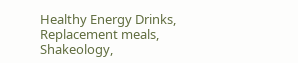Healthy Energy Drinks, Replacement meals, Shakeology,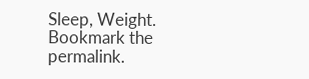Sleep, Weight. Bookmark the permalink.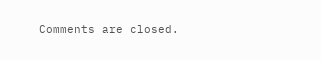Comments are closed.